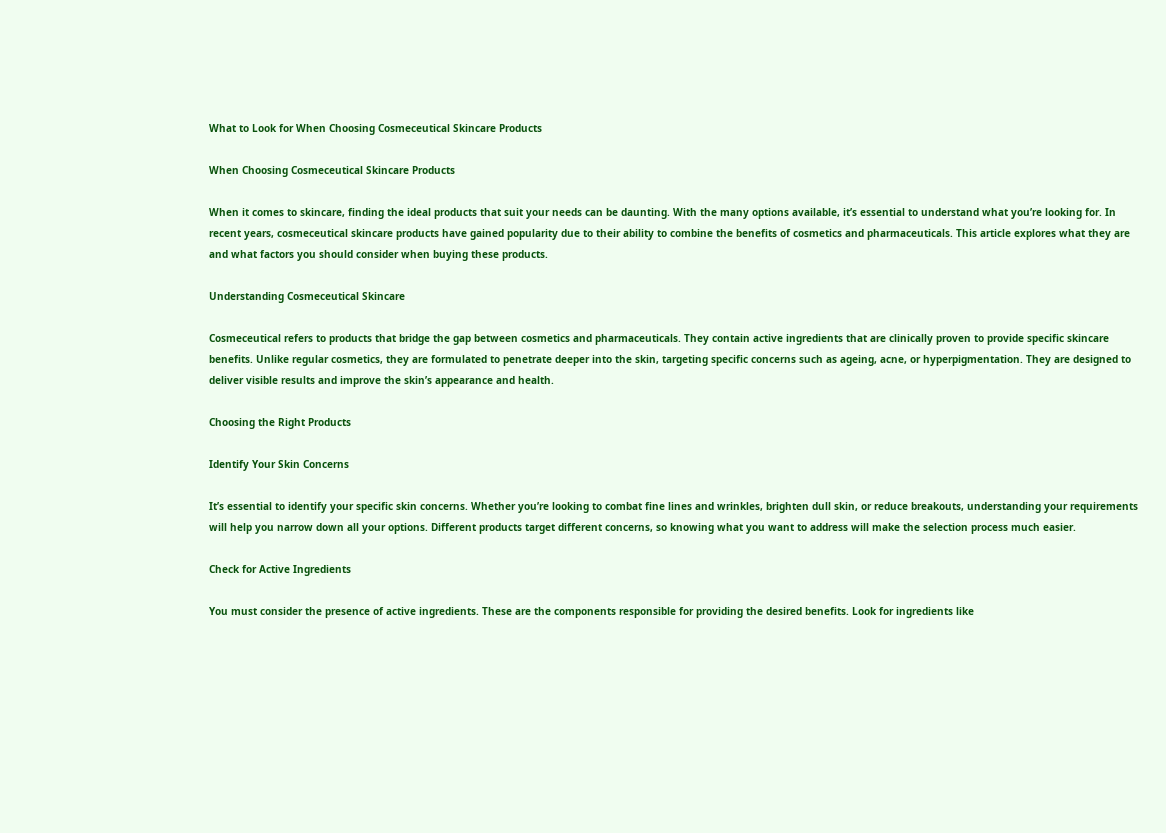What to Look for When Choosing Cosmeceutical Skincare Products

When Choosing Cosmeceutical Skincare Products

When it comes to skincare, finding the ideal products that suit your needs can be daunting. With the many options available, it’s essential to understand what you’re looking for. In recent years, cosmeceutical skincare products have gained popularity due to their ability to combine the benefits of cosmetics and pharmaceuticals. This article explores what they are and what factors you should consider when buying these products.

Understanding Cosmeceutical Skincare

Cosmeceutical refers to products that bridge the gap between cosmetics and pharmaceuticals. They contain active ingredients that are clinically proven to provide specific skincare benefits. Unlike regular cosmetics, they are formulated to penetrate deeper into the skin, targeting specific concerns such as ageing, acne, or hyperpigmentation. They are designed to deliver visible results and improve the skin’s appearance and health.

Choosing the Right Products

Identify Your Skin Concerns

It’s essential to identify your specific skin concerns. Whether you’re looking to combat fine lines and wrinkles, brighten dull skin, or reduce breakouts, understanding your requirements will help you narrow down all your options. Different products target different concerns, so knowing what you want to address will make the selection process much easier.

Check for Active Ingredients

You must consider the presence of active ingredients. These are the components responsible for providing the desired benefits. Look for ingredients like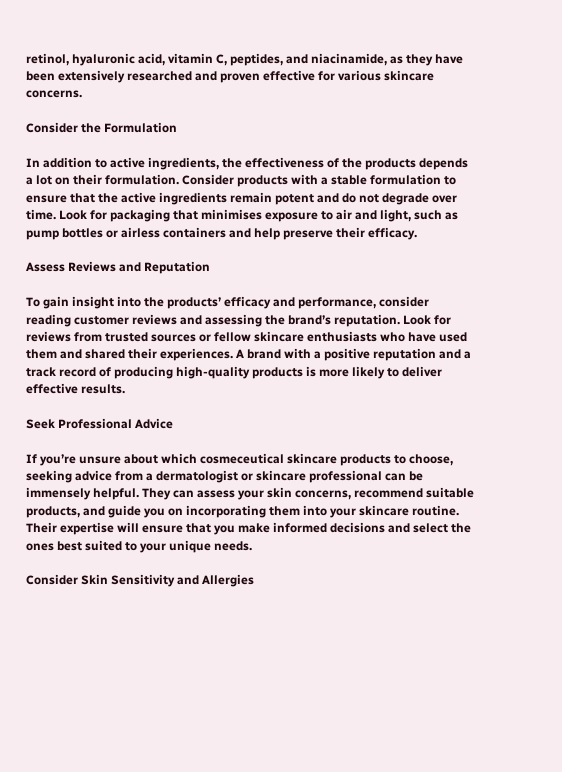retinol, hyaluronic acid, vitamin C, peptides, and niacinamide, as they have been extensively researched and proven effective for various skincare concerns.

Consider the Formulation

In addition to active ingredients, the effectiveness of the products depends a lot on their formulation. Consider products with a stable formulation to ensure that the active ingredients remain potent and do not degrade over time. Look for packaging that minimises exposure to air and light, such as pump bottles or airless containers and help preserve their efficacy.

Assess Reviews and Reputation

To gain insight into the products’ efficacy and performance, consider reading customer reviews and assessing the brand’s reputation. Look for reviews from trusted sources or fellow skincare enthusiasts who have used them and shared their experiences. A brand with a positive reputation and a track record of producing high-quality products is more likely to deliver effective results.

Seek Professional Advice

If you’re unsure about which cosmeceutical skincare products to choose, seeking advice from a dermatologist or skincare professional can be immensely helpful. They can assess your skin concerns, recommend suitable products, and guide you on incorporating them into your skincare routine. Their expertise will ensure that you make informed decisions and select the ones best suited to your unique needs.

Consider Skin Sensitivity and Allergies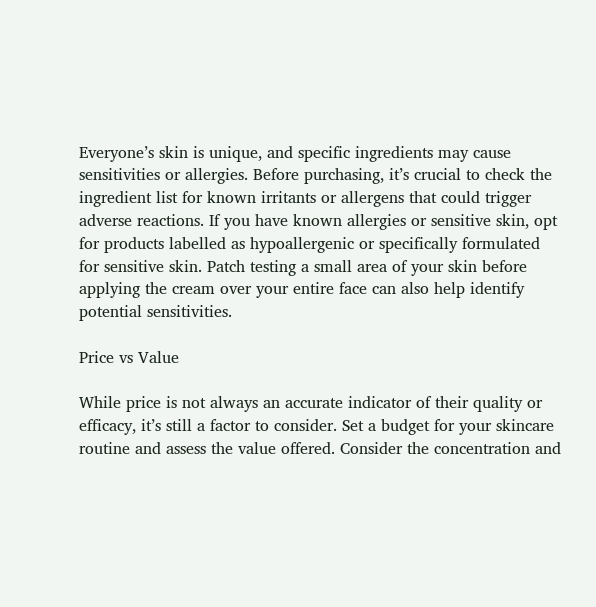Everyone’s skin is unique, and specific ingredients may cause sensitivities or allergies. Before purchasing, it’s crucial to check the ingredient list for known irritants or allergens that could trigger adverse reactions. If you have known allergies or sensitive skin, opt for products labelled as hypoallergenic or specifically formulated for sensitive skin. Patch testing a small area of your skin before applying the cream over your entire face can also help identify potential sensitivities.

Price vs Value

While price is not always an accurate indicator of their quality or efficacy, it’s still a factor to consider. Set a budget for your skincare routine and assess the value offered. Consider the concentration and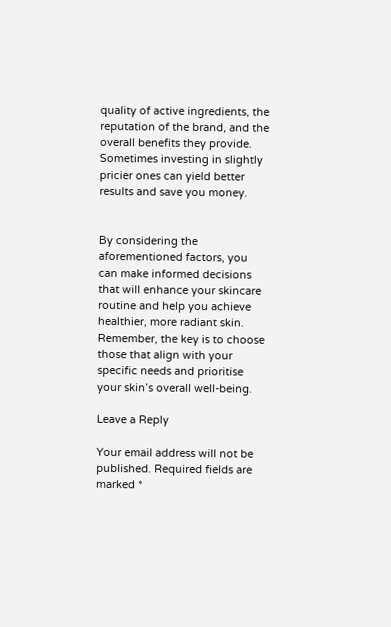quality of active ingredients, the reputation of the brand, and the overall benefits they provide. Sometimes investing in slightly pricier ones can yield better results and save you money.


By considering the aforementioned factors, you can make informed decisions that will enhance your skincare routine and help you achieve healthier, more radiant skin. Remember, the key is to choose those that align with your specific needs and prioritise your skin’s overall well-being.

Leave a Reply

Your email address will not be published. Required fields are marked *